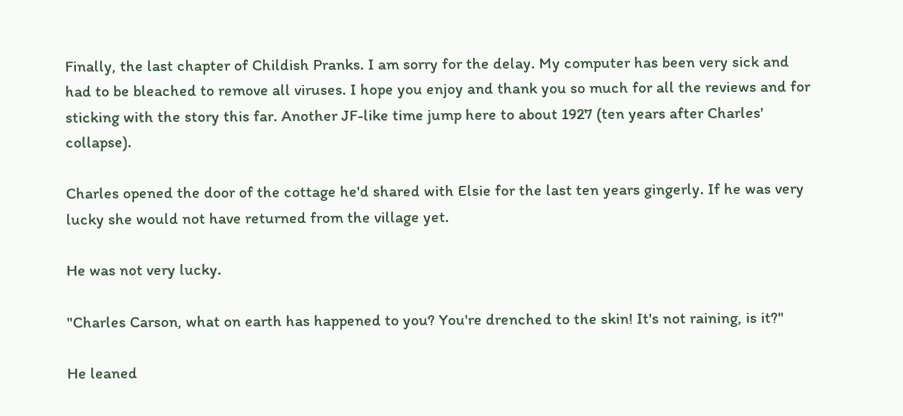Finally, the last chapter of Childish Pranks. I am sorry for the delay. My computer has been very sick and had to be bleached to remove all viruses. I hope you enjoy and thank you so much for all the reviews and for sticking with the story this far. Another JF-like time jump here to about 1927 (ten years after Charles' collapse).

Charles opened the door of the cottage he'd shared with Elsie for the last ten years gingerly. If he was very lucky she would not have returned from the village yet.

He was not very lucky.

"Charles Carson, what on earth has happened to you? You're drenched to the skin! It's not raining, is it?"

He leaned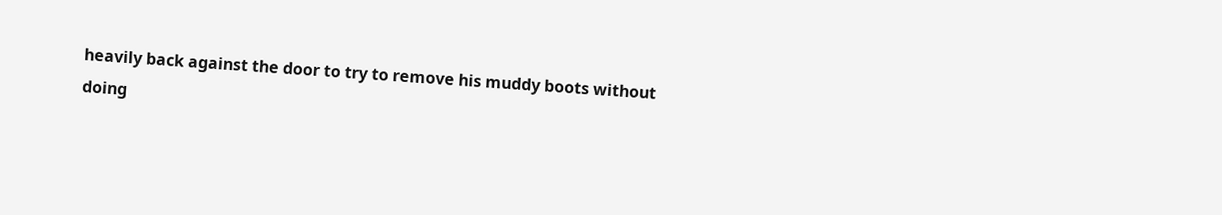heavily back against the door to try to remove his muddy boots without doing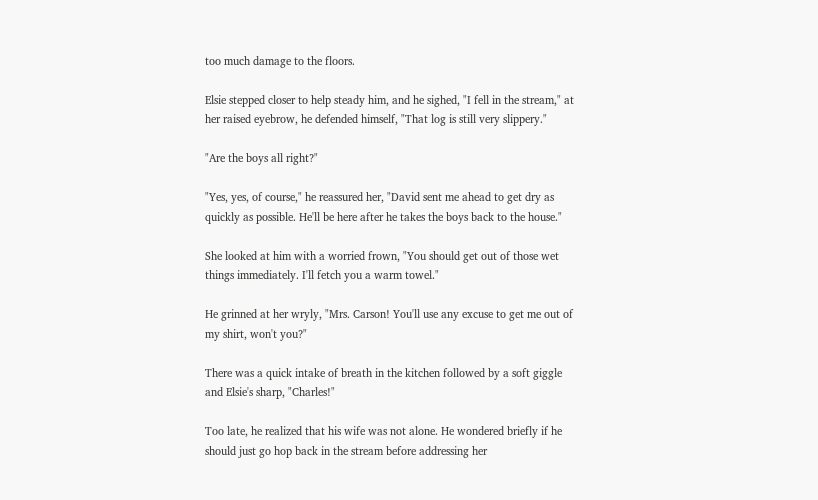too much damage to the floors.

Elsie stepped closer to help steady him, and he sighed, "I fell in the stream," at her raised eyebrow, he defended himself, "That log is still very slippery."

"Are the boys all right?"

"Yes, yes, of course," he reassured her, "David sent me ahead to get dry as quickly as possible. He'll be here after he takes the boys back to the house."

She looked at him with a worried frown, "You should get out of those wet things immediately. I'll fetch you a warm towel."

He grinned at her wryly, "Mrs. Carson! You'll use any excuse to get me out of my shirt, won't you?"

There was a quick intake of breath in the kitchen followed by a soft giggle and Elsie's sharp, "Charles!"

Too late, he realized that his wife was not alone. He wondered briefly if he should just go hop back in the stream before addressing her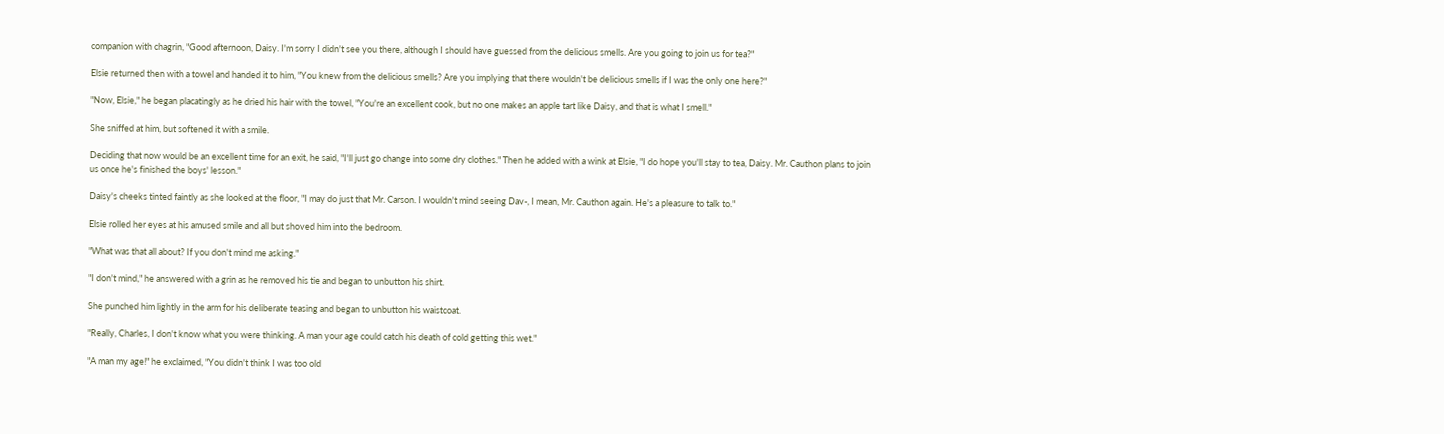companion with chagrin, "Good afternoon, Daisy. I'm sorry I didn't see you there, although I should have guessed from the delicious smells. Are you going to join us for tea?"

Elsie returned then with a towel and handed it to him, "You knew from the delicious smells? Are you implying that there wouldn't be delicious smells if I was the only one here?"

"Now, Elsie," he began placatingly as he dried his hair with the towel, "You're an excellent cook, but no one makes an apple tart like Daisy, and that is what I smell."

She sniffed at him, but softened it with a smile.

Deciding that now would be an excellent time for an exit, he said, "I'll just go change into some dry clothes." Then he added with a wink at Elsie, "I do hope you'll stay to tea, Daisy. Mr. Cauthon plans to join us once he's finished the boys' lesson."

Daisy's cheeks tinted faintly as she looked at the floor, "I may do just that Mr. Carson. I wouldn't mind seeing Dav-, I mean, Mr. Cauthon again. He's a pleasure to talk to."

Elsie rolled her eyes at his amused smile and all but shoved him into the bedroom.

"What was that all about? If you don't mind me asking."

"I don't mind," he answered with a grin as he removed his tie and began to unbutton his shirt.

She punched him lightly in the arm for his deliberate teasing and began to unbutton his waistcoat.

"Really, Charles, I don't know what you were thinking. A man your age could catch his death of cold getting this wet."

"A man my age!" he exclaimed, "You didn't think I was too old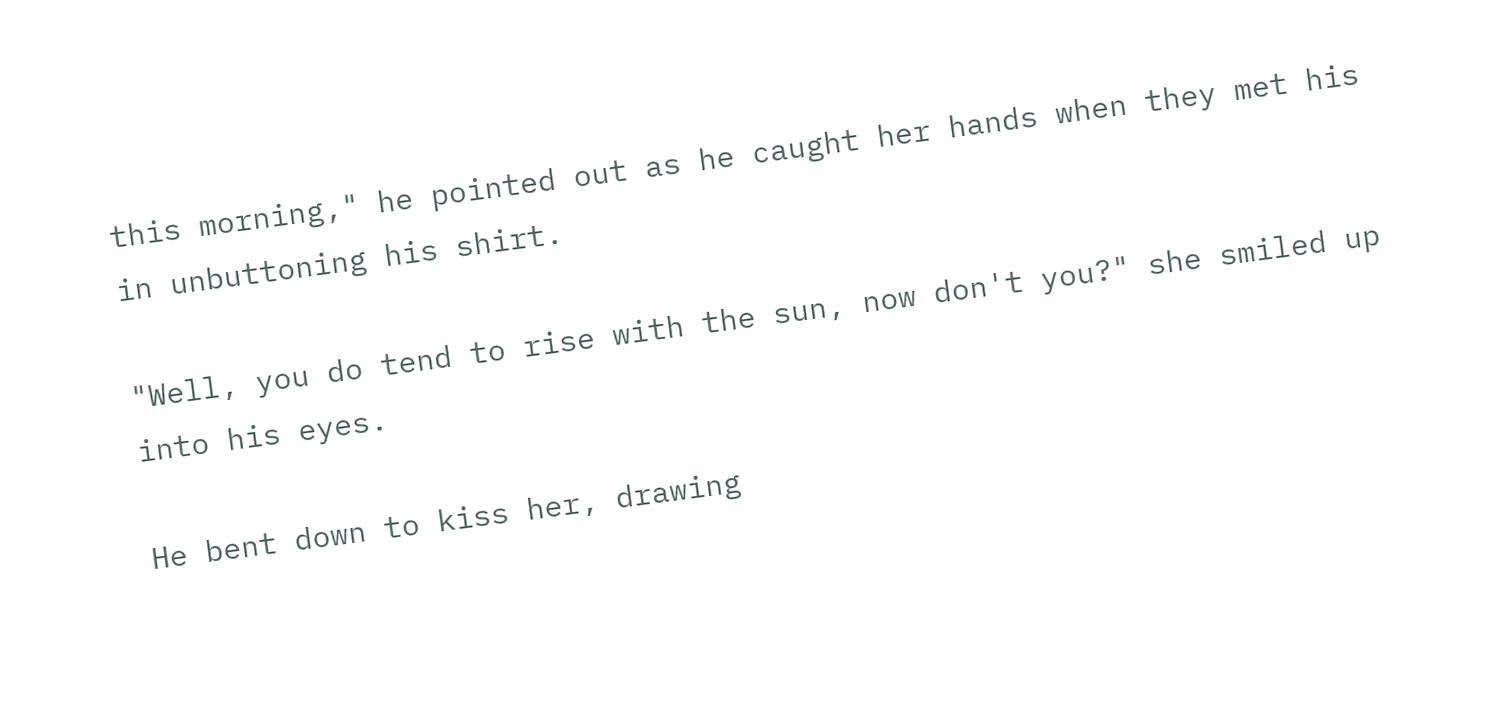this morning," he pointed out as he caught her hands when they met his in unbuttoning his shirt.

"Well, you do tend to rise with the sun, now don't you?" she smiled up into his eyes.

He bent down to kiss her, drawing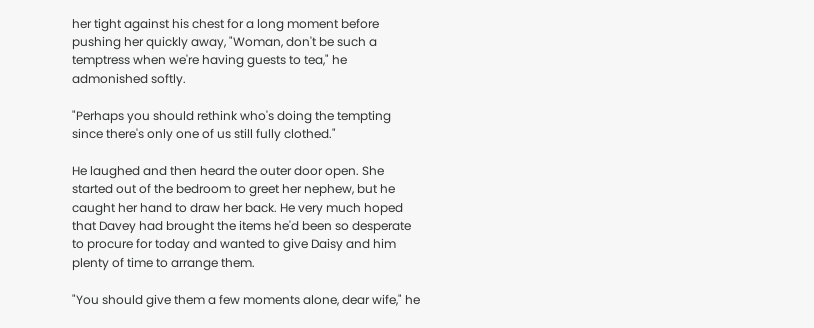her tight against his chest for a long moment before pushing her quickly away, "Woman, don't be such a temptress when we're having guests to tea," he admonished softly.

"Perhaps you should rethink who's doing the tempting since there's only one of us still fully clothed."

He laughed and then heard the outer door open. She started out of the bedroom to greet her nephew, but he caught her hand to draw her back. He very much hoped that Davey had brought the items he'd been so desperate to procure for today and wanted to give Daisy and him plenty of time to arrange them.

"You should give them a few moments alone, dear wife," he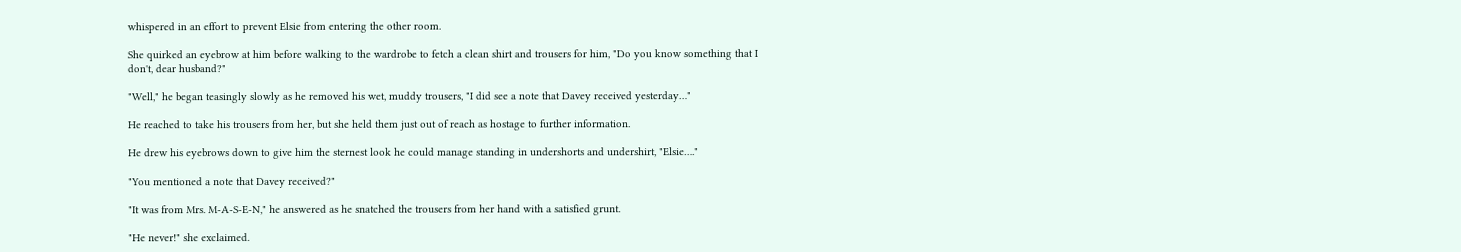whispered in an effort to prevent Elsie from entering the other room.

She quirked an eyebrow at him before walking to the wardrobe to fetch a clean shirt and trousers for him, "Do you know something that I don't, dear husband?"

"Well," he began teasingly slowly as he removed his wet, muddy trousers, "I did see a note that Davey received yesterday…"

He reached to take his trousers from her, but she held them just out of reach as hostage to further information.

He drew his eyebrows down to give him the sternest look he could manage standing in undershorts and undershirt, "Elsie…."

"You mentioned a note that Davey received?"

"It was from Mrs. M-A-S-E-N," he answered as he snatched the trousers from her hand with a satisfied grunt.

"He never!" she exclaimed.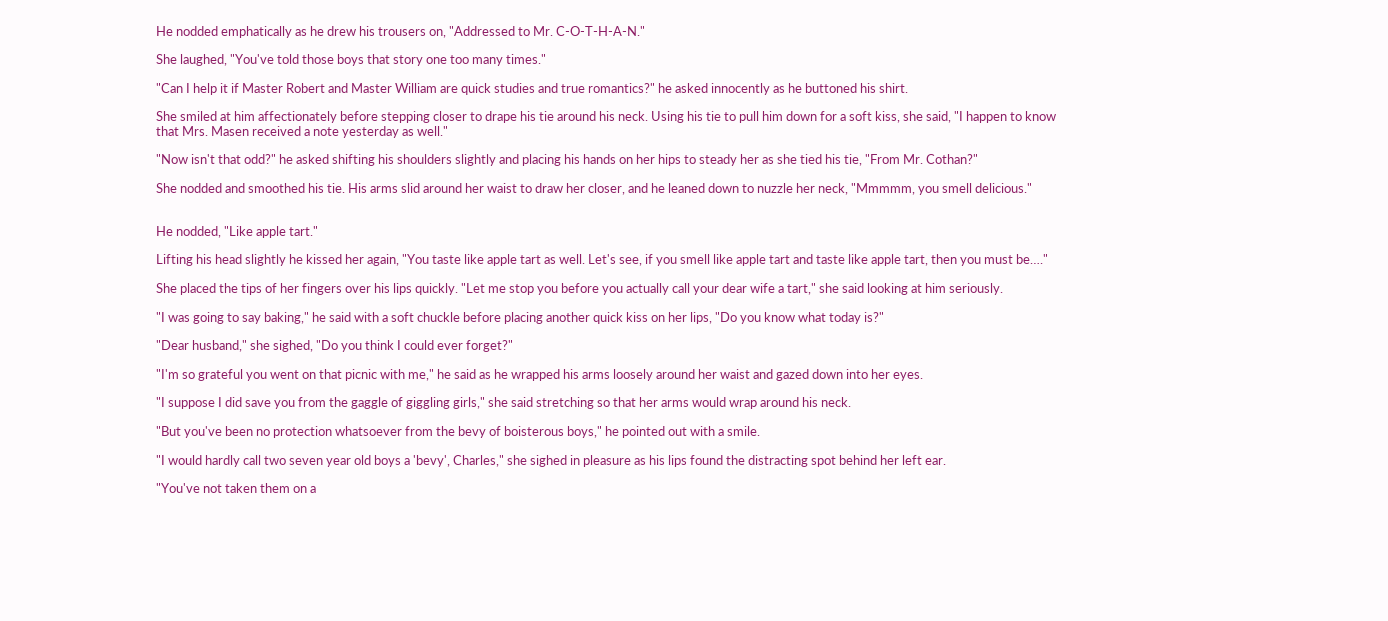He nodded emphatically as he drew his trousers on, "Addressed to Mr. C-O-T-H-A-N."

She laughed, "You've told those boys that story one too many times."

"Can I help it if Master Robert and Master William are quick studies and true romantics?" he asked innocently as he buttoned his shirt.

She smiled at him affectionately before stepping closer to drape his tie around his neck. Using his tie to pull him down for a soft kiss, she said, "I happen to know that Mrs. Masen received a note yesterday as well."

"Now isn't that odd?" he asked shifting his shoulders slightly and placing his hands on her hips to steady her as she tied his tie, "From Mr. Cothan?"

She nodded and smoothed his tie. His arms slid around her waist to draw her closer, and he leaned down to nuzzle her neck, "Mmmmm, you smell delicious."


He nodded, "Like apple tart."

Lifting his head slightly he kissed her again, "You taste like apple tart as well. Let's see, if you smell like apple tart and taste like apple tart, then you must be…."

She placed the tips of her fingers over his lips quickly. "Let me stop you before you actually call your dear wife a tart," she said looking at him seriously.

"I was going to say baking," he said with a soft chuckle before placing another quick kiss on her lips, "Do you know what today is?"

"Dear husband," she sighed, "Do you think I could ever forget?"

"I'm so grateful you went on that picnic with me," he said as he wrapped his arms loosely around her waist and gazed down into her eyes.

"I suppose I did save you from the gaggle of giggling girls," she said stretching so that her arms would wrap around his neck.

"But you've been no protection whatsoever from the bevy of boisterous boys," he pointed out with a smile.

"I would hardly call two seven year old boys a 'bevy', Charles," she sighed in pleasure as his lips found the distracting spot behind her left ear.

"You've not taken them on a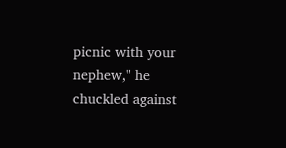picnic with your nephew," he chuckled against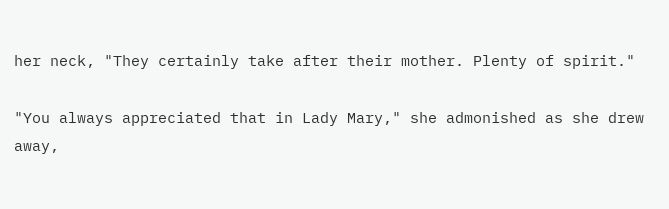her neck, "They certainly take after their mother. Plenty of spirit."

"You always appreciated that in Lady Mary," she admonished as she drew away,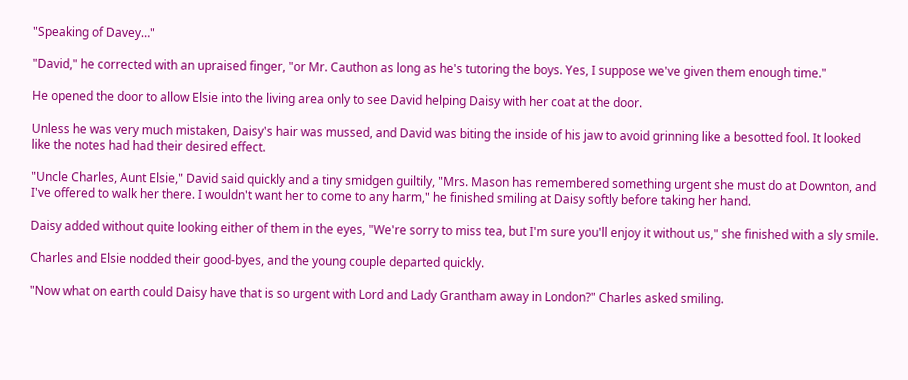"Speaking of Davey…"

"David," he corrected with an upraised finger, "or Mr. Cauthon as long as he's tutoring the boys. Yes, I suppose we've given them enough time."

He opened the door to allow Elsie into the living area only to see David helping Daisy with her coat at the door.

Unless he was very much mistaken, Daisy's hair was mussed, and David was biting the inside of his jaw to avoid grinning like a besotted fool. It looked like the notes had had their desired effect.

"Uncle Charles, Aunt Elsie," David said quickly and a tiny smidgen guiltily, "Mrs. Mason has remembered something urgent she must do at Downton, and I've offered to walk her there. I wouldn't want her to come to any harm," he finished smiling at Daisy softly before taking her hand.

Daisy added without quite looking either of them in the eyes, "We're sorry to miss tea, but I'm sure you'll enjoy it without us," she finished with a sly smile.

Charles and Elsie nodded their good-byes, and the young couple departed quickly.

"Now what on earth could Daisy have that is so urgent with Lord and Lady Grantham away in London?" Charles asked smiling.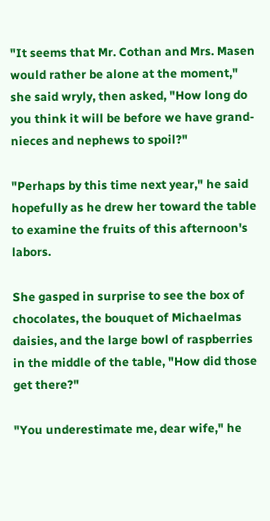"It seems that Mr. Cothan and Mrs. Masen would rather be alone at the moment," she said wryly, then asked, "How long do you think it will be before we have grand-nieces and nephews to spoil?"

"Perhaps by this time next year," he said hopefully as he drew her toward the table to examine the fruits of this afternoon's labors.

She gasped in surprise to see the box of chocolates, the bouquet of Michaelmas daisies, and the large bowl of raspberries in the middle of the table, "How did those get there?"

"You underestimate me, dear wife," he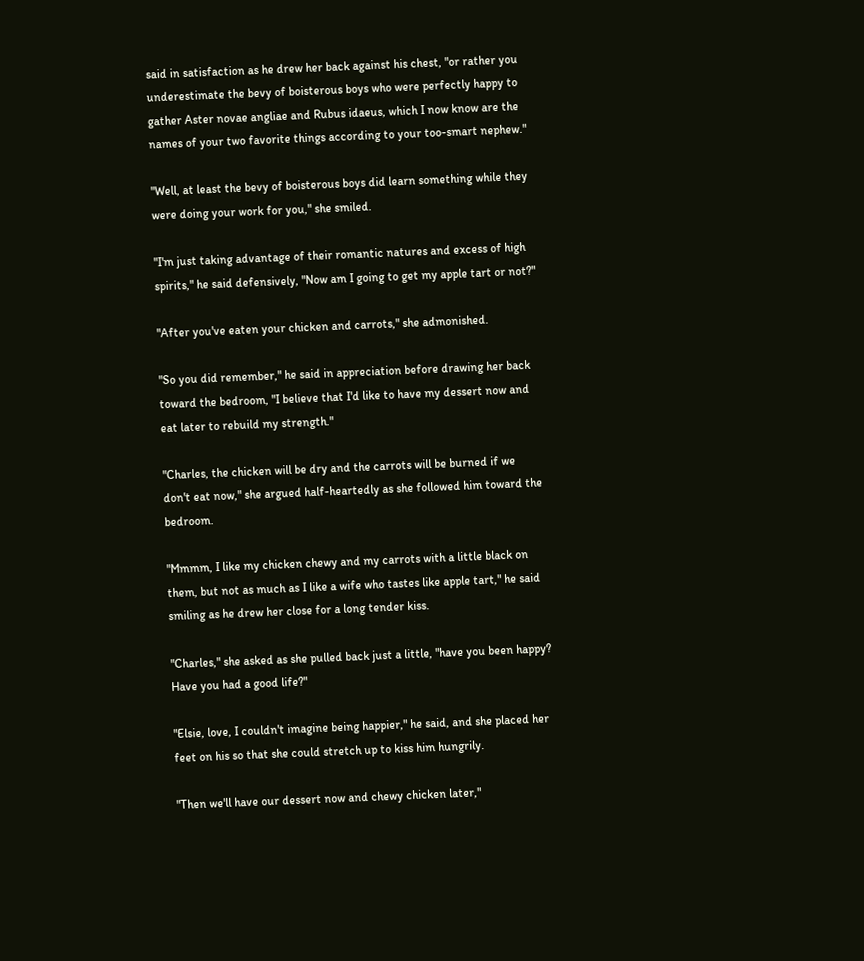said in satisfaction as he drew her back against his chest, "or rather you underestimate the bevy of boisterous boys who were perfectly happy to gather Aster novae angliae and Rubus idaeus, which I now know are the names of your two favorite things according to your too-smart nephew."

"Well, at least the bevy of boisterous boys did learn something while they were doing your work for you," she smiled.

"I'm just taking advantage of their romantic natures and excess of high spirits," he said defensively, "Now am I going to get my apple tart or not?"

"After you've eaten your chicken and carrots," she admonished.

"So you did remember," he said in appreciation before drawing her back toward the bedroom, "I believe that I'd like to have my dessert now and eat later to rebuild my strength."

"Charles, the chicken will be dry and the carrots will be burned if we don't eat now," she argued half-heartedly as she followed him toward the bedroom.

"Mmmm, I like my chicken chewy and my carrots with a little black on them, but not as much as I like a wife who tastes like apple tart," he said smiling as he drew her close for a long tender kiss.

"Charles," she asked as she pulled back just a little, "have you been happy? Have you had a good life?"

"Elsie, love, I couldn't imagine being happier," he said, and she placed her feet on his so that she could stretch up to kiss him hungrily.

"Then we'll have our dessert now and chewy chicken later,"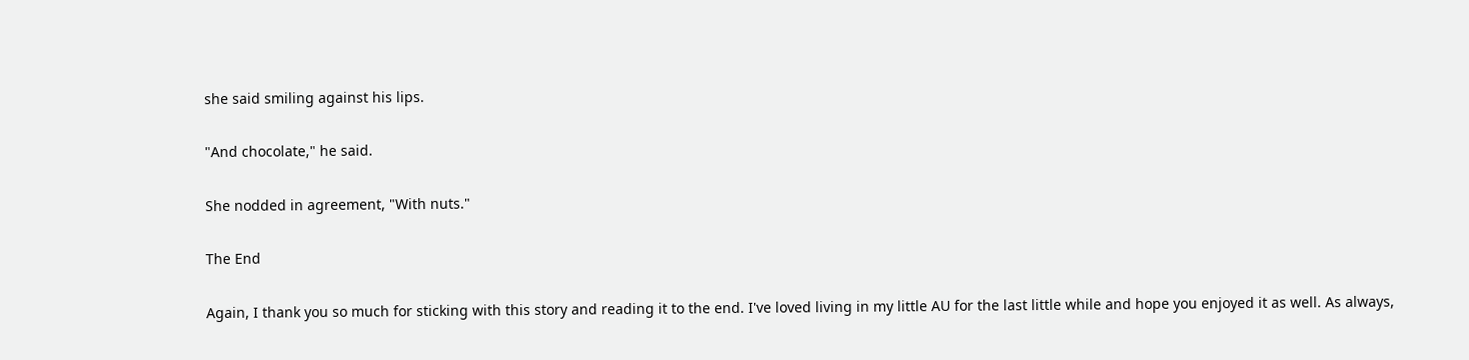she said smiling against his lips.

"And chocolate," he said.

She nodded in agreement, "With nuts."

The End

Again, I thank you so much for sticking with this story and reading it to the end. I've loved living in my little AU for the last little while and hope you enjoyed it as well. As always,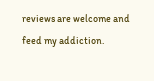reviews are welcome and feed my addiction.